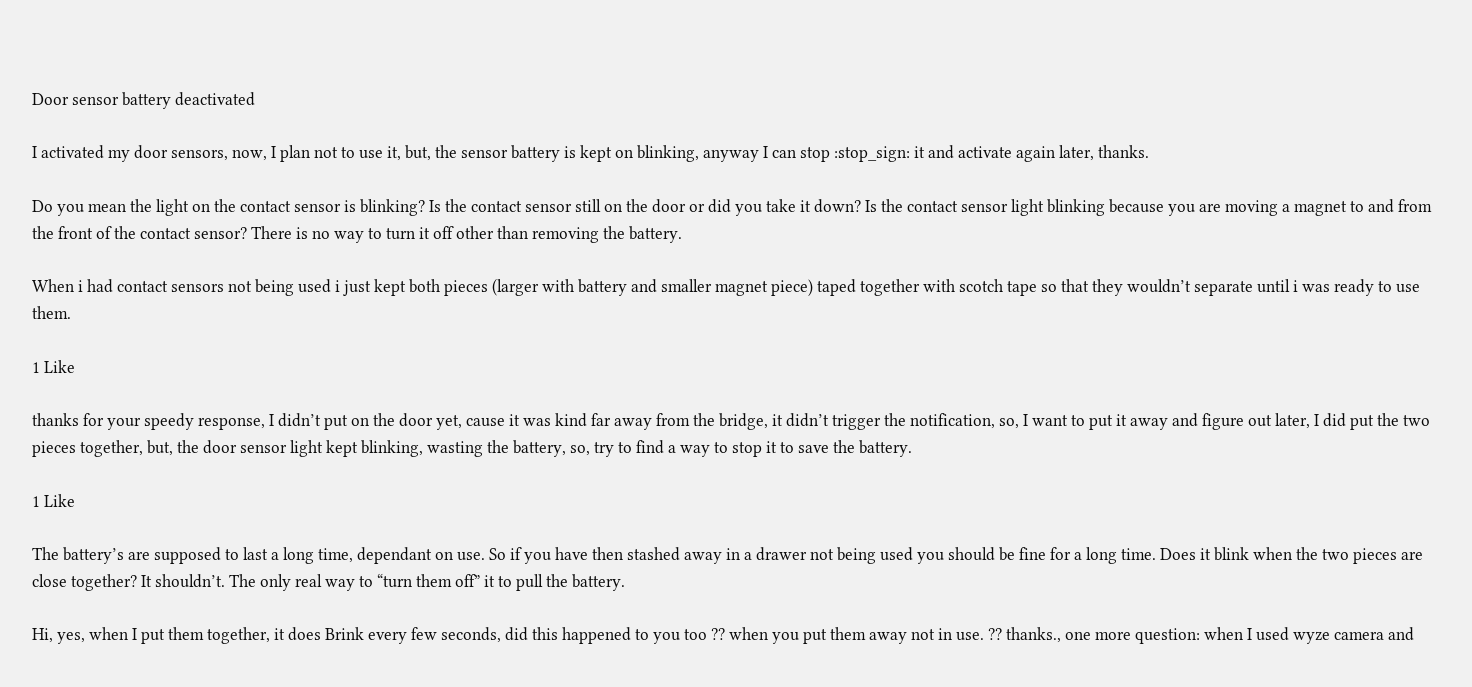Door sensor battery deactivated

I activated my door sensors, now, I plan not to use it, but, the sensor battery is kept on blinking, anyway I can stop :stop_sign: it and activate again later, thanks.

Do you mean the light on the contact sensor is blinking? Is the contact sensor still on the door or did you take it down? Is the contact sensor light blinking because you are moving a magnet to and from the front of the contact sensor? There is no way to turn it off other than removing the battery.

When i had contact sensors not being used i just kept both pieces (larger with battery and smaller magnet piece) taped together with scotch tape so that they wouldn’t separate until i was ready to use them.

1 Like

thanks for your speedy response, I didn’t put on the door yet, cause it was kind far away from the bridge, it didn’t trigger the notification, so, I want to put it away and figure out later, I did put the two pieces together, but, the door sensor light kept blinking, wasting the battery, so, try to find a way to stop it to save the battery.

1 Like

The battery’s are supposed to last a long time, dependant on use. So if you have then stashed away in a drawer not being used you should be fine for a long time. Does it blink when the two pieces are close together? It shouldn’t. The only real way to “turn them off” it to pull the battery.

Hi, yes, when I put them together, it does Brink every few seconds, did this happened to you too ?? when you put them away not in use. ?? thanks., one more question: when I used wyze camera and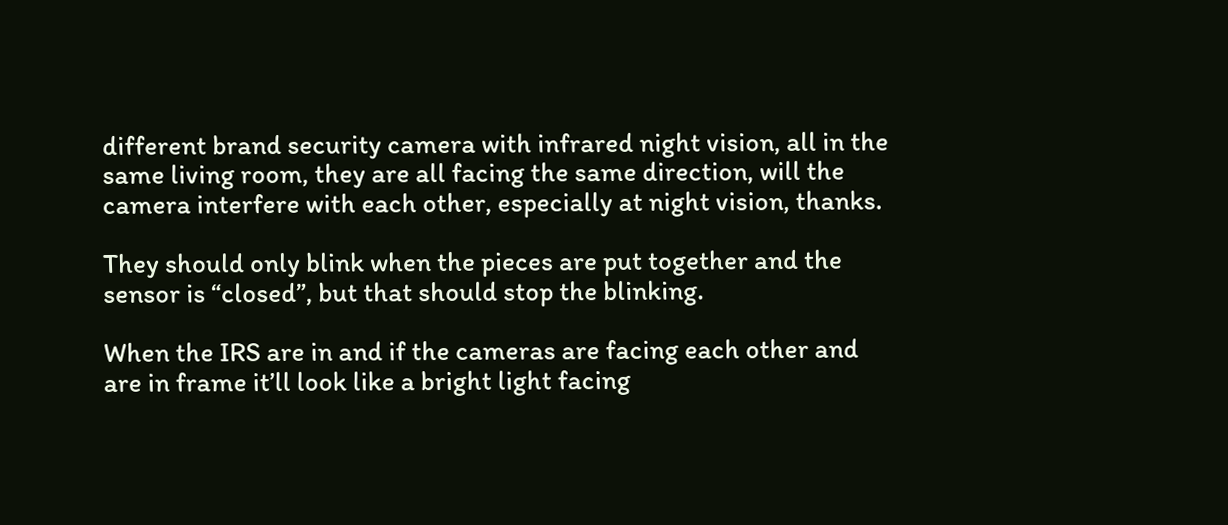different brand security camera with infrared night vision, all in the same living room, they are all facing the same direction, will the camera interfere with each other, especially at night vision, thanks.

They should only blink when the pieces are put together and the sensor is “closed”, but that should stop the blinking.

When the IRS are in and if the cameras are facing each other and are in frame it’ll look like a bright light facing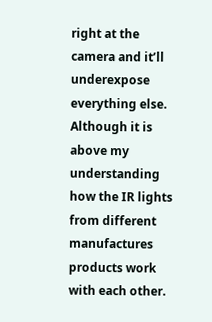right at the camera and it’ll underexpose everything else. Although it is above my understanding how the IR lights from different manufactures products work with each other.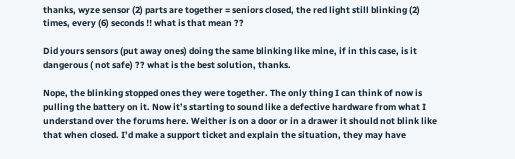thanks, wyze sensor (2) parts are together = seniors closed, the red light still blinking (2) times, every (6) seconds !! what is that mean ??

Did yours sensors (put away ones) doing the same blinking like mine, if in this case, is it dangerous ( not safe) ?? what is the best solution, thanks.

Nope, the blinking stopped ones they were together. The only thing I can think of now is pulling the battery on it. Now it’s starting to sound like a defective hardware from what I understand over the forums here. Weither is on a door or in a drawer it should not blink like that when closed. I’d make a support ticket and explain the situation, they may have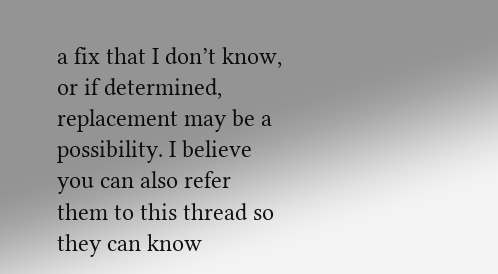a fix that I don’t know, or if determined, replacement may be a possibility. I believe you can also refer them to this thread so they can know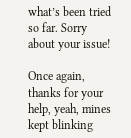what’s been tried so far. Sorry about your issue!

Once again, thanks for your help, yeah, mines kept blinking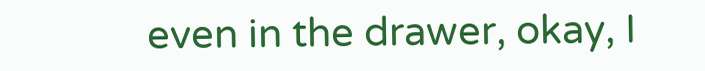even in the drawer, okay, I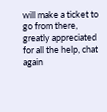will make a ticket to go from there, greatly appreciated for all the help, chat again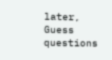later, Guess questions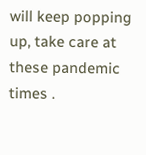will keep popping up, take care at these pandemic times .